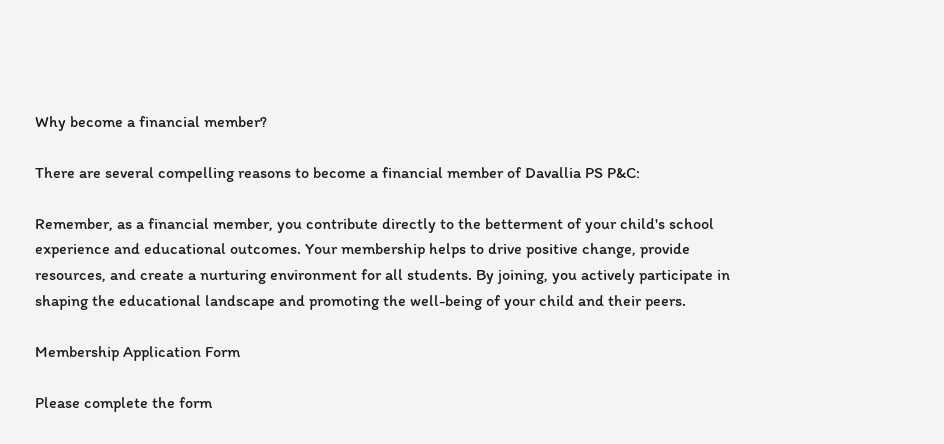Why become a financial member?

There are several compelling reasons to become a financial member of Davallia PS P&C:

Remember, as a financial member, you contribute directly to the betterment of your child's school experience and educational outcomes. Your membership helps to drive positive change, provide resources, and create a nurturing environment for all students. By joining, you actively participate in shaping the educational landscape and promoting the well-being of your child and their peers.

Membership Application Form

Please complete the form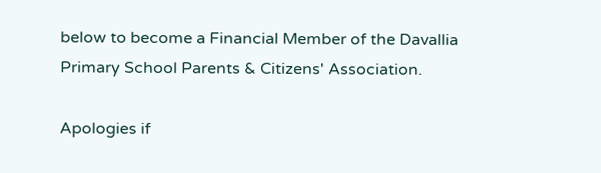below to become a Financial Member of the Davallia Primary School Parents & Citizens' Association.

Apologies if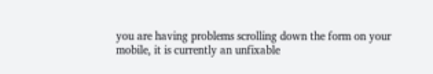you are having problems scrolling down the form on your mobile, it is currently an unfixable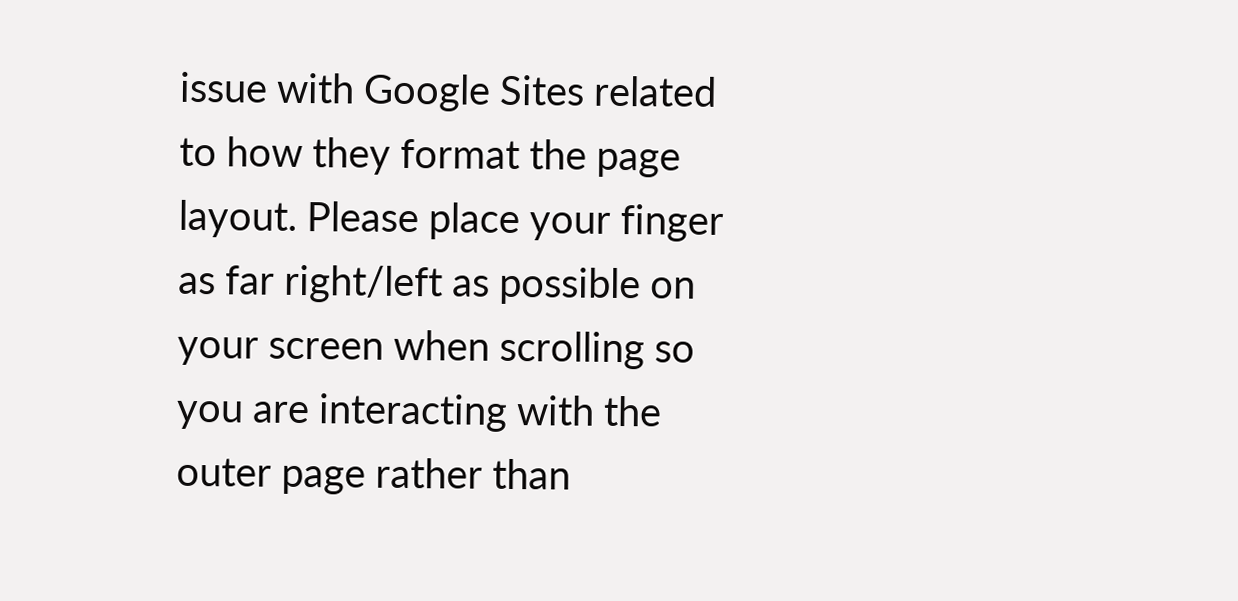issue with Google Sites related to how they format the page layout. Please place your finger as far right/left as possible on your screen when scrolling so you are interacting with the outer page rather than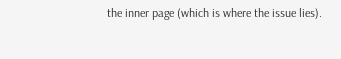the inner page (which is where the issue lies).